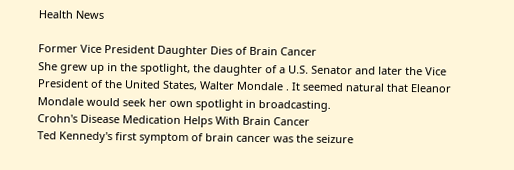Health News

Former Vice President Daughter Dies of Brain Cancer
She grew up in the spotlight, the daughter of a U.S. Senator and later the Vice President of the United States, Walter Mondale . It seemed natural that Eleanor Mondale would seek her own spotlight in broadcasting.
Crohn's Disease Medication Helps With Brain Cancer
Ted Kennedy's first symptom of brain cancer was the seizure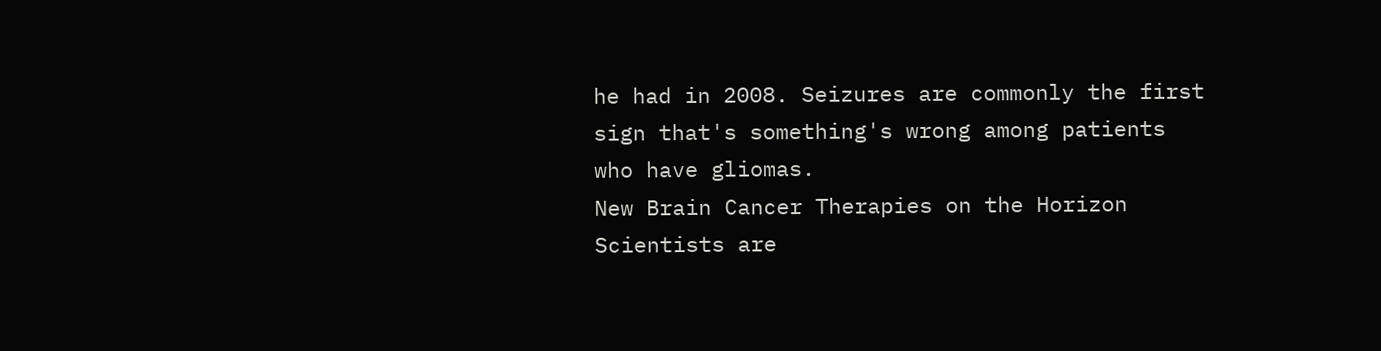he had in 2008. Seizures are commonly the first sign that's something's wrong among patients who have gliomas.
New Brain Cancer Therapies on the Horizon
Scientists are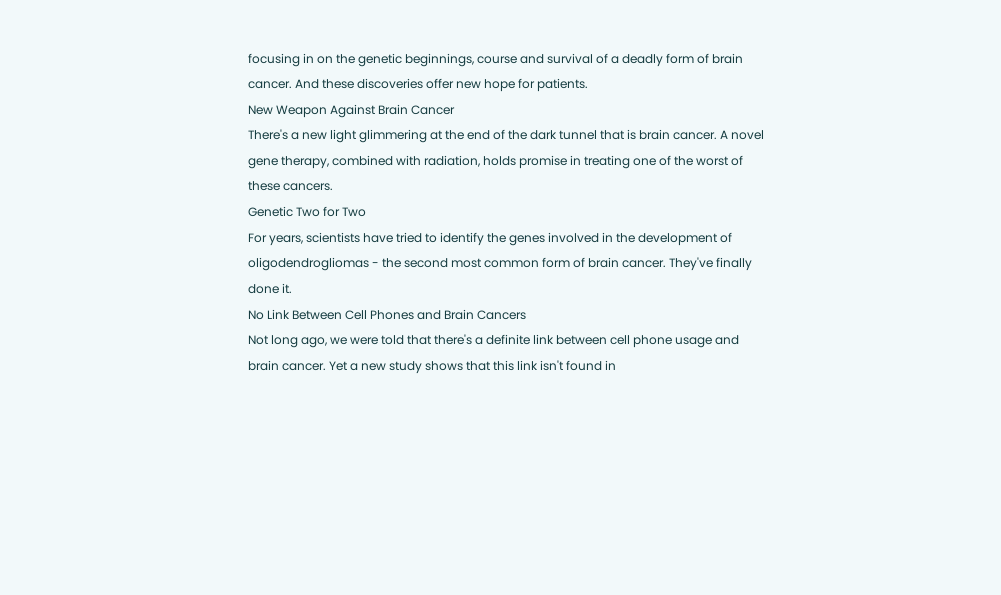focusing in on the genetic beginnings, course and survival of a deadly form of brain cancer. And these discoveries offer new hope for patients.
New Weapon Against Brain Cancer
There's a new light glimmering at the end of the dark tunnel that is brain cancer. A novel gene therapy, combined with radiation, holds promise in treating one of the worst of these cancers.
Genetic Two for Two
For years, scientists have tried to identify the genes involved in the development of oligodendrogliomas - the second most common form of brain cancer. They've finally done it.
No Link Between Cell Phones and Brain Cancers
Not long ago, we were told that there's a definite link between cell phone usage and brain cancer. Yet a new study shows that this link isn't found in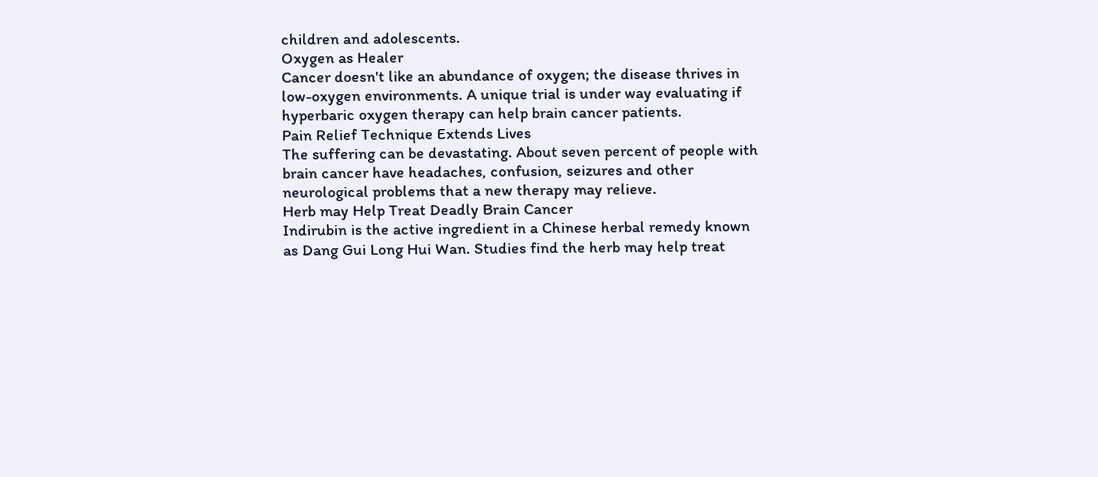children and adolescents.
Oxygen as Healer
Cancer doesn't like an abundance of oxygen; the disease thrives in low-oxygen environments. A unique trial is under way evaluating if hyperbaric oxygen therapy can help brain cancer patients.
Pain Relief Technique Extends Lives
The suffering can be devastating. About seven percent of people with brain cancer have headaches, confusion, seizures and other neurological problems that a new therapy may relieve.
Herb may Help Treat Deadly Brain Cancer
Indirubin is the active ingredient in a Chinese herbal remedy known as Dang Gui Long Hui Wan. Studies find the herb may help treat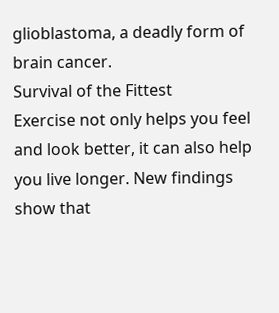glioblastoma, a deadly form of brain cancer.
Survival of the Fittest
Exercise not only helps you feel and look better, it can also help you live longer. New findings show that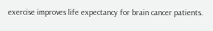exercise improves life expectancy for brain cancer patients.